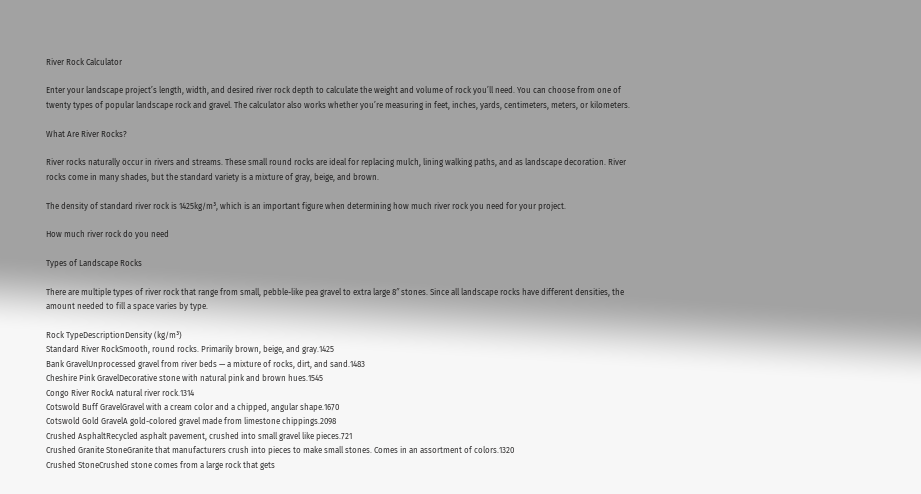River Rock Calculator

Enter your landscape project’s length, width, and desired river rock depth to calculate the weight and volume of rock you’ll need. You can choose from one of twenty types of popular landscape rock and gravel. The calculator also works whether you’re measuring in feet, inches, yards, centimeters, meters, or kilometers.

What Are River Rocks?

River rocks naturally occur in rivers and streams. These small round rocks are ideal for replacing mulch, lining walking paths, and as landscape decoration. River rocks come in many shades, but the standard variety is a mixture of gray, beige, and brown.

The density of standard river rock is 1425kg/m³, which is an important figure when determining how much river rock you need for your project.

How much river rock do you need

Types of Landscape Rocks

There are multiple types of river rock that range from small, pebble-like pea gravel to extra large 8″ stones. Since all landscape rocks have different densities, the amount needed to fill a space varies by type.

Rock TypeDescriptionDensity (kg/m³)
Standard River RockSmooth, round rocks. Primarily brown, beige, and gray.1425
Bank GravelUnprocessed gravel from river beds — a mixture of rocks, dirt, and sand.1483
Cheshire Pink GravelDecorative stone with natural pink and brown hues.1545
Congo River RockA natural river rock.1314
Cotswold Buff GravelGravel with a cream color and a chipped, angular shape.1670
Cotswold Gold GravelA gold-colored gravel made from limestone chippings.2098
Crushed AsphaltRecycled asphalt pavement, crushed into small gravel like pieces.721
Crushed Granite StoneGranite that manufacturers crush into pieces to make small stones. Comes in an assortment of colors.1320
Crushed StoneCrushed stone comes from a large rock that gets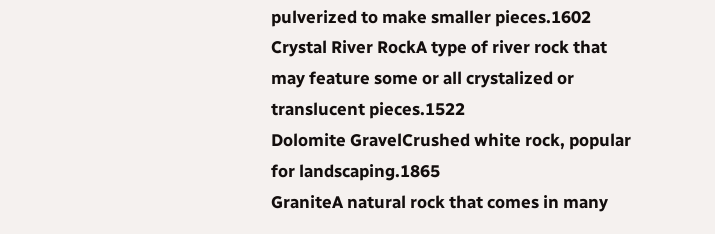pulverized to make smaller pieces.1602
Crystal River RockA type of river rock that may feature some or all crystalized or translucent pieces.1522
Dolomite GravelCrushed white rock, popular for landscaping.1865
GraniteA natural rock that comes in many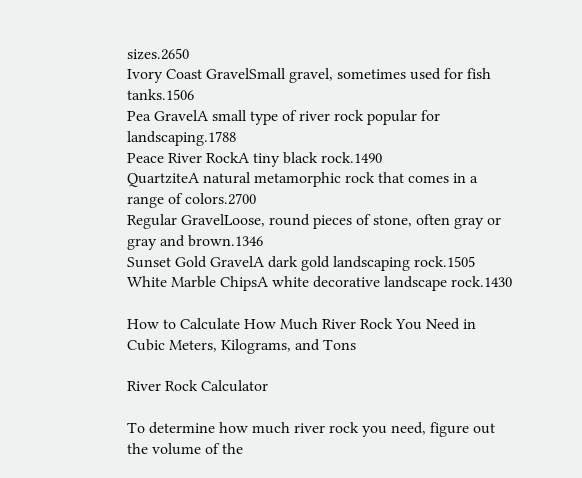sizes.2650
Ivory Coast GravelSmall gravel, sometimes used for fish tanks.1506
Pea GravelA small type of river rock popular for landscaping.1788
Peace River RockA tiny black rock.1490
QuartziteA natural metamorphic rock that comes in a range of colors.2700
Regular GravelLoose, round pieces of stone, often gray or gray and brown.1346
Sunset Gold GravelA dark gold landscaping rock.1505
White Marble ChipsA white decorative landscape rock.1430

How to Calculate How Much River Rock You Need in Cubic Meters, Kilograms, and Tons

River Rock Calculator

To determine how much river rock you need, figure out the volume of the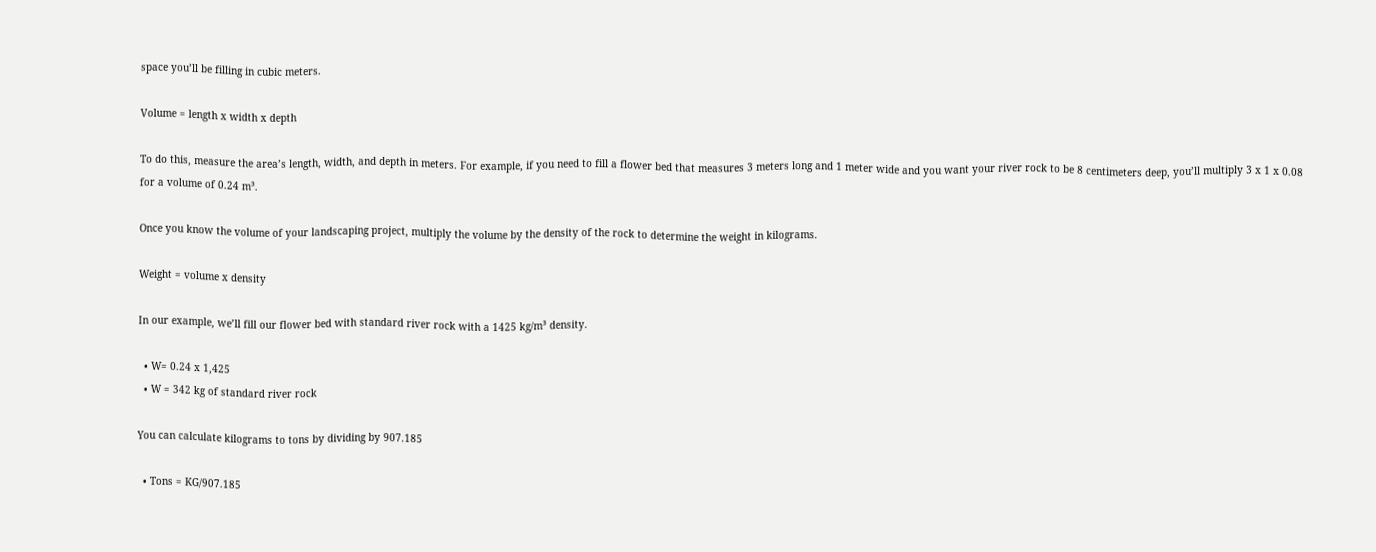space you’ll be filling in cubic meters.

Volume = length x width x depth

To do this, measure the area’s length, width, and depth in meters. For example, if you need to fill a flower bed that measures 3 meters long and 1 meter wide and you want your river rock to be 8 centimeters deep, you’ll multiply 3 x 1 x 0.08 for a volume of 0.24 m³.

Once you know the volume of your landscaping project, multiply the volume by the density of the rock to determine the weight in kilograms.

Weight = volume x density

In our example, we’ll fill our flower bed with standard river rock with a 1425 kg/m³ density.

  • W= 0.24 x 1,425
  • W = 342 kg of standard river rock

You can calculate kilograms to tons by dividing by 907.185

  • Tons = KG/907.185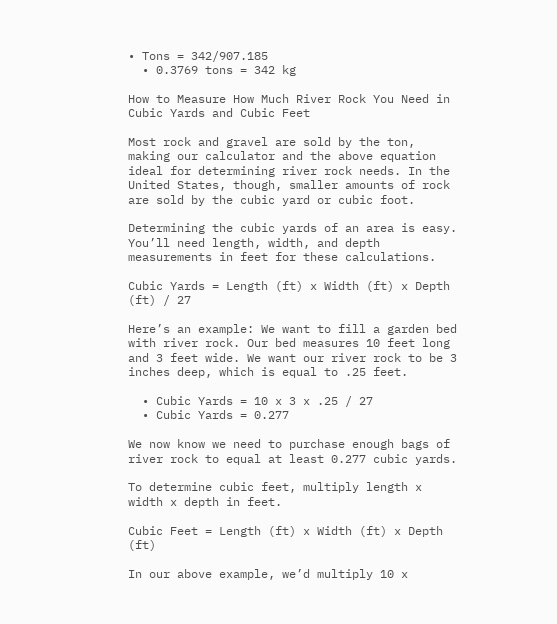• Tons = 342/907.185
  • 0.3769 tons = 342 kg

How to Measure How Much River Rock You Need in Cubic Yards and Cubic Feet

Most rock and gravel are sold by the ton, making our calculator and the above equation ideal for determining river rock needs. In the United States, though, smaller amounts of rock are sold by the cubic yard or cubic foot.

Determining the cubic yards of an area is easy. You’ll need length, width, and depth measurements in feet for these calculations.

Cubic Yards = Length (ft) x Width (ft) x Depth (ft) / 27

Here’s an example: We want to fill a garden bed with river rock. Our bed measures 10 feet long and 3 feet wide. We want our river rock to be 3 inches deep, which is equal to .25 feet.

  • Cubic Yards = 10 x 3 x .25 / 27
  • Cubic Yards = 0.277

We now know we need to purchase enough bags of river rock to equal at least 0.277 cubic yards.

To determine cubic feet, multiply length x width x depth in feet.

Cubic Feet = Length (ft) x Width (ft) x Depth (ft)

In our above example, we’d multiply 10 x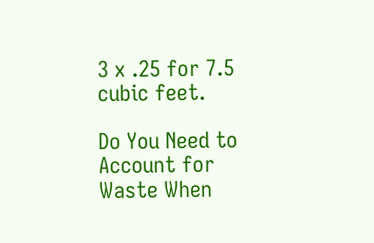3 x .25 for 7.5 cubic feet.

Do You Need to Account for Waste When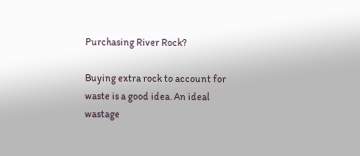Purchasing River Rock?

Buying extra rock to account for waste is a good idea. An ideal wastage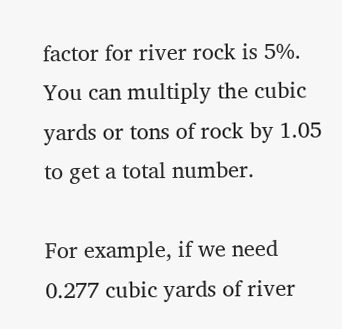factor for river rock is 5%. You can multiply the cubic yards or tons of rock by 1.05 to get a total number.

For example, if we need 0.277 cubic yards of river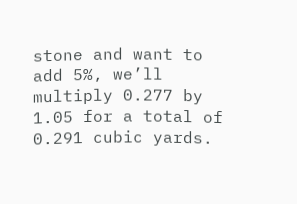stone and want to add 5%, we’ll multiply 0.277 by 1.05 for a total of 0.291 cubic yards.